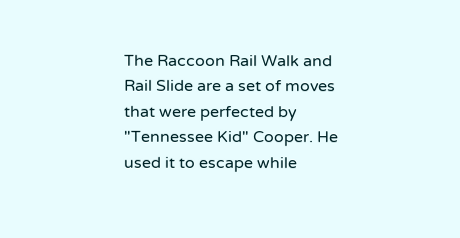The Raccoon Rail Walk and Rail Slide are a set of moves that were perfected by "Tennessee Kid" Cooper. He used it to escape while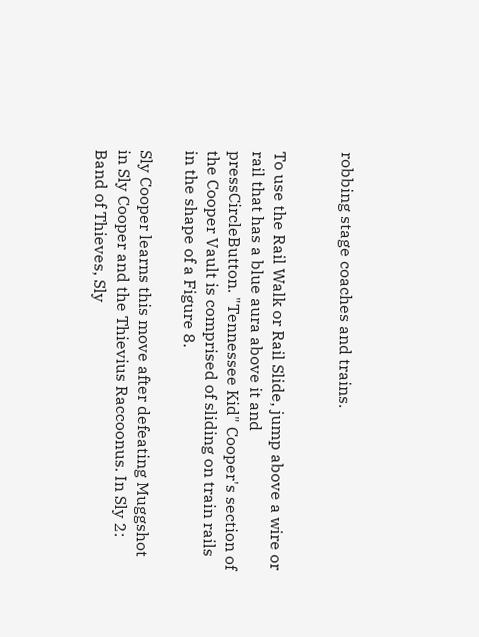robbing stage coaches and trains.


To use the Rail Walk or Rail Slide, jump above a wire or rail that has a blue aura above it and pressCircleButton. "Tennessee Kid" Cooper's section of the Cooper Vault is comprised of sliding on train rails in the shape of a Figure 8.

Sly Cooper learns this move after defeating Muggshot in Sly Cooper and the Thievius Raccoonus. In Sly 2: Band of Thieves, Sly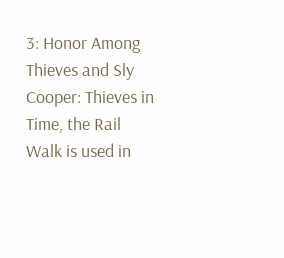3: Honor Among Thieves and Sly Cooper: Thieves in Time, the Rail Walk is used in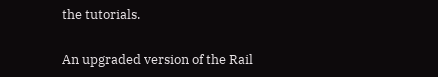the tutorials.

An upgraded version of the Rail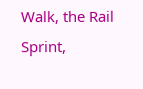Walk, the Rail Sprint,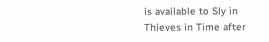is available to Sly in Thieves in Time after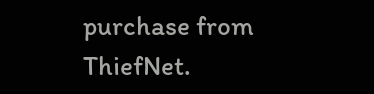purchase from ThiefNet.